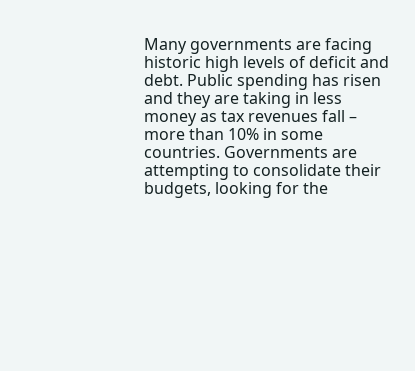Many governments are facing historic high levels of deficit and debt. Public spending has risen and they are taking in less money as tax revenues fall – more than 10% in some countries. Governments are attempting to consolidate their budgets, looking for the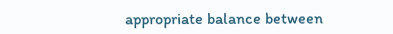appropriate balance between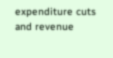expenditure cuts and revenue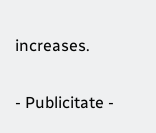increases.

- Publicitate -